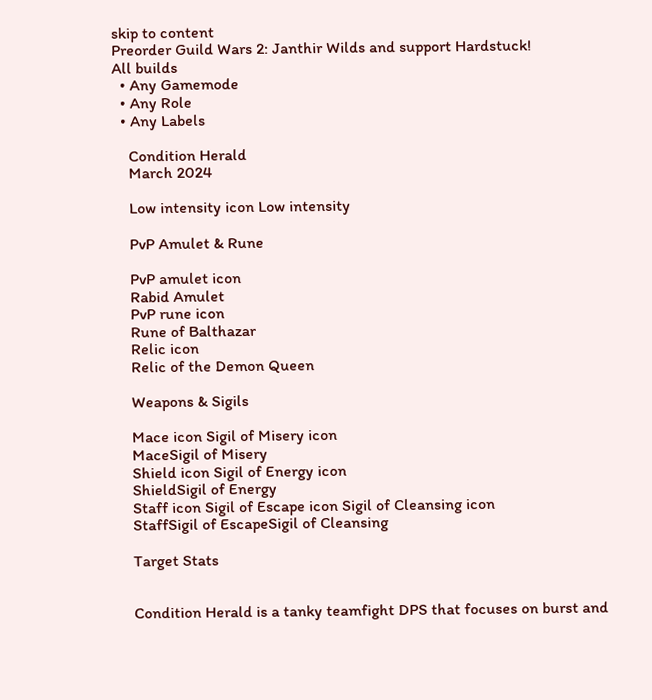skip to content
Preorder Guild Wars 2: Janthir Wilds and support Hardstuck!
All builds
  • Any Gamemode
  • Any Role
  • Any Labels

    Condition Herald
    March 2024

    Low intensity icon Low intensity

    PvP Amulet & Rune

    PvP amulet icon
    Rabid Amulet
    PvP rune icon
    Rune of Balthazar
    Relic icon
    Relic of the Demon Queen

    Weapons & Sigils

    Mace icon Sigil of Misery icon
    MaceSigil of Misery
    Shield icon Sigil of Energy icon
    ShieldSigil of Energy
    Staff icon Sigil of Escape icon Sigil of Cleansing icon
    StaffSigil of EscapeSigil of Cleansing

    Target Stats


    Condition Herald is a tanky teamfight DPS that focuses on burst and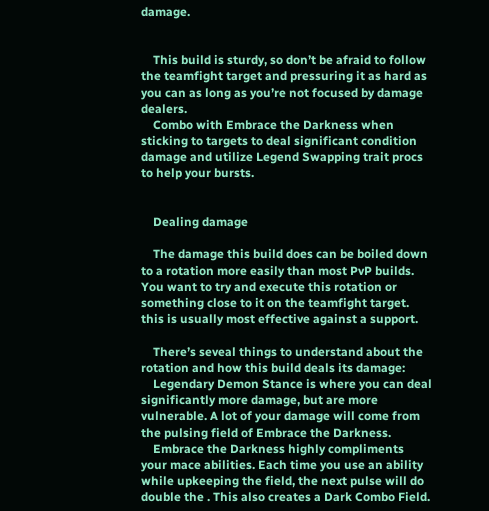damage.


    This build is sturdy, so don’t be afraid to follow the teamfight target and pressuring it as hard as you can as long as you’re not focused by damage dealers.
    Combo with Embrace the Darkness when sticking to targets to deal significant condition damage and utilize Legend Swapping trait procs to help your bursts.


    Dealing damage

    The damage this build does can be boiled down to a rotation more easily than most PvP builds. You want to try and execute this rotation or something close to it on the teamfight target. this is usually most effective against a support.

    There’s seveal things to understand about the rotation and how this build deals its damage:
    Legendary Demon Stance is where you can deal significantly more damage, but are more vulnerable. A lot of your damage will come from the pulsing field of Embrace the Darkness.
    Embrace the Darkness highly compliments your mace abilities. Each time you use an ability while upkeeping the field, the next pulse will do double the . This also creates a Dark Combo Field.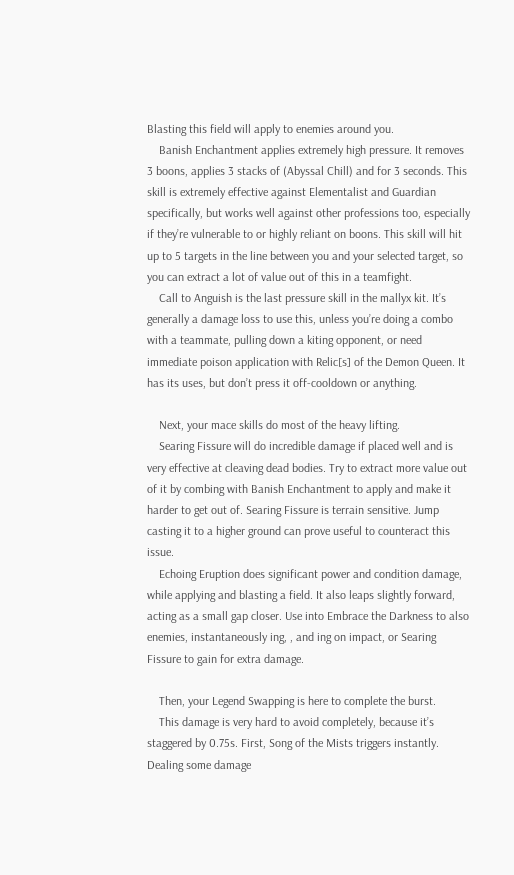Blasting this field will apply to enemies around you.
    Banish Enchantment applies extremely high pressure. It removes 3 boons, applies 3 stacks of (Abyssal Chill) and for 3 seconds. This skill is extremely effective against Elementalist and Guardian specifically, but works well against other professions too, especially if they’re vulnerable to or highly reliant on boons. This skill will hit up to 5 targets in the line between you and your selected target, so you can extract a lot of value out of this in a teamfight.
    Call to Anguish is the last pressure skill in the mallyx kit. It’s generally a damage loss to use this, unless you’re doing a combo with a teammate, pulling down a kiting opponent, or need immediate poison application with Relic[s] of the Demon Queen. It has its uses, but don’t press it off-cooldown or anything.

    Next, your mace skills do most of the heavy lifting.
    Searing Fissure will do incredible damage if placed well and is very effective at cleaving dead bodies. Try to extract more value out of it by combing with Banish Enchantment to apply and make it harder to get out of. Searing Fissure is terrain sensitive. Jump casting it to a higher ground can prove useful to counteract this issue.
    Echoing Eruption does significant power and condition damage, while applying and blasting a field. It also leaps slightly forward, acting as a small gap closer. Use into Embrace the Darkness to also enemies, instantaneously ing, , and ing on impact, or Searing Fissure to gain for extra damage.

    Then, your Legend Swapping is here to complete the burst.
    This damage is very hard to avoid completely, because it’s staggered by 0.75s. First, Song of the Mists triggers instantly. Dealing some damage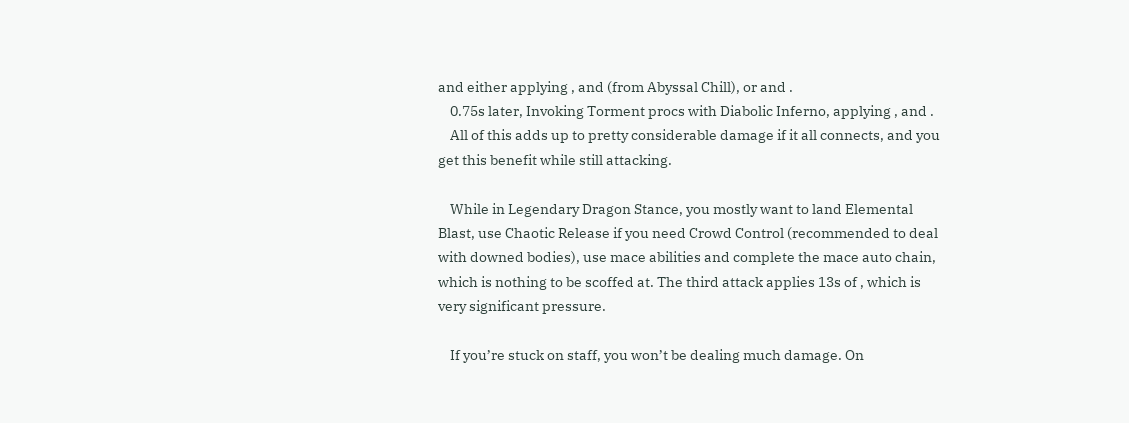and either applying , and (from Abyssal Chill), or and .
    0.75s later, Invoking Torment procs with Diabolic Inferno, applying , and .
    All of this adds up to pretty considerable damage if it all connects, and you get this benefit while still attacking.

    While in Legendary Dragon Stance, you mostly want to land Elemental Blast, use Chaotic Release if you need Crowd Control (recommended to deal with downed bodies), use mace abilities and complete the mace auto chain, which is nothing to be scoffed at. The third attack applies 13s of , which is very significant pressure.

    If you’re stuck on staff, you won’t be dealing much damage. On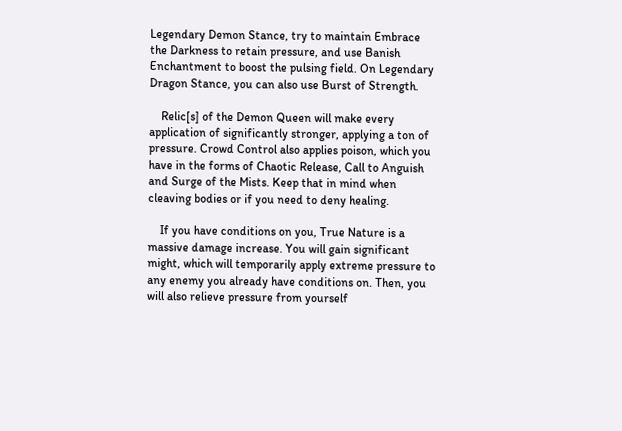Legendary Demon Stance, try to maintain Embrace the Darkness to retain pressure, and use Banish Enchantment to boost the pulsing field. On Legendary Dragon Stance, you can also use Burst of Strength.

    Relic[s] of the Demon Queen will make every application of significantly stronger, applying a ton of pressure. Crowd Control also applies poison, which you have in the forms of Chaotic Release, Call to Anguish and Surge of the Mists. Keep that in mind when cleaving bodies or if you need to deny healing.

    If you have conditions on you, True Nature is a massive damage increase. You will gain significant might, which will temporarily apply extreme pressure to any enemy you already have conditions on. Then, you will also relieve pressure from yourself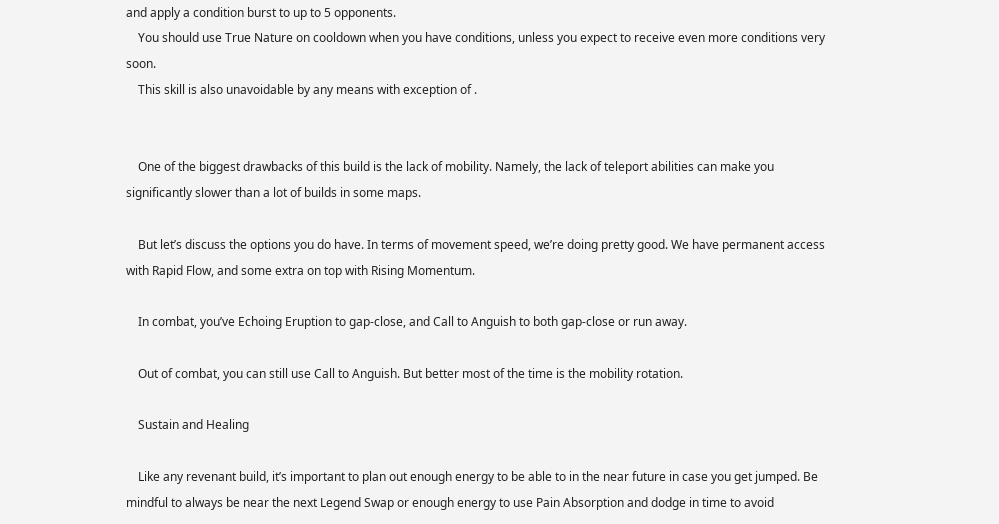and apply a condition burst to up to 5 opponents.
    You should use True Nature on cooldown when you have conditions, unless you expect to receive even more conditions very soon.
    This skill is also unavoidable by any means with exception of .


    One of the biggest drawbacks of this build is the lack of mobility. Namely, the lack of teleport abilities can make you significantly slower than a lot of builds in some maps.

    But let’s discuss the options you do have. In terms of movement speed, we’re doing pretty good. We have permanent access with Rapid Flow, and some extra on top with Rising Momentum.

    In combat, you’ve Echoing Eruption to gap-close, and Call to Anguish to both gap-close or run away.

    Out of combat, you can still use Call to Anguish. But better most of the time is the mobility rotation.

    Sustain and Healing

    Like any revenant build, it’s important to plan out enough energy to be able to in the near future in case you get jumped. Be mindful to always be near the next Legend Swap or enough energy to use Pain Absorption and dodge in time to avoid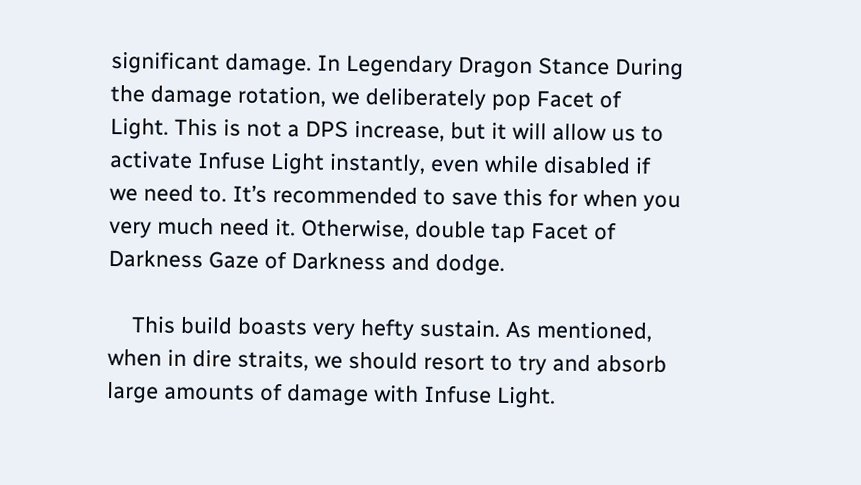significant damage. In Legendary Dragon Stance During the damage rotation, we deliberately pop Facet of Light. This is not a DPS increase, but it will allow us to activate Infuse Light instantly, even while disabled if we need to. It’s recommended to save this for when you very much need it. Otherwise, double tap Facet of Darkness Gaze of Darkness and dodge.

    This build boasts very hefty sustain. As mentioned, when in dire straits, we should resort to try and absorb large amounts of damage with Infuse Light.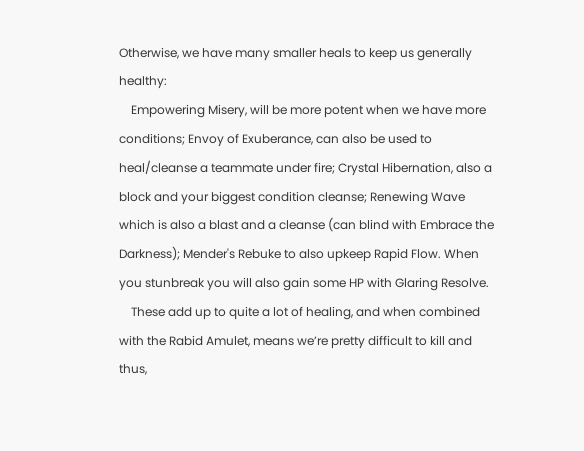Otherwise, we have many smaller heals to keep us generally healthy:
    Empowering Misery, will be more potent when we have more conditions; Envoy of Exuberance, can also be used to heal/cleanse a teammate under fire; Crystal Hibernation, also a block and your biggest condition cleanse; Renewing Wave which is also a blast and a cleanse (can blind with Embrace the Darkness); Mender's Rebuke to also upkeep Rapid Flow. When you stunbreak you will also gain some HP with Glaring Resolve.
    These add up to quite a lot of healing, and when combined with the Rabid Amulet, means we’re pretty difficult to kill and thus,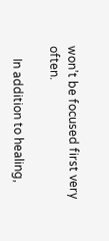won’t be focused first very often.

    In addition to healing,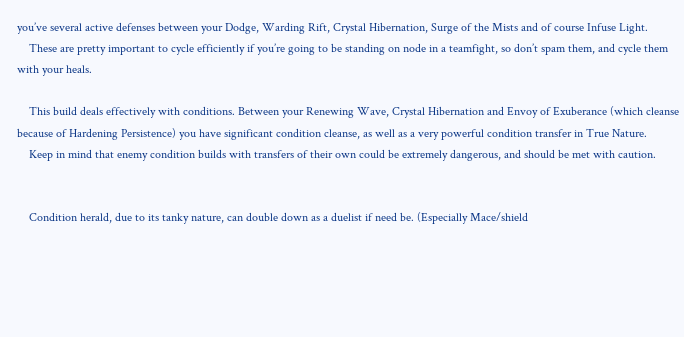you’ve several active defenses between your Dodge, Warding Rift, Crystal Hibernation, Surge of the Mists and of course Infuse Light.
    These are pretty important to cycle efficiently if you’re going to be standing on node in a teamfight, so don’t spam them, and cycle them with your heals.

    This build deals effectively with conditions. Between your Renewing Wave, Crystal Hibernation and Envoy of Exuberance (which cleanse because of Hardening Persistence) you have significant condition cleanse, as well as a very powerful condition transfer in True Nature.
    Keep in mind that enemy condition builds with transfers of their own could be extremely dangerous, and should be met with caution.


    Condition herald, due to its tanky nature, can double down as a duelist if need be. (Especially Mace/shield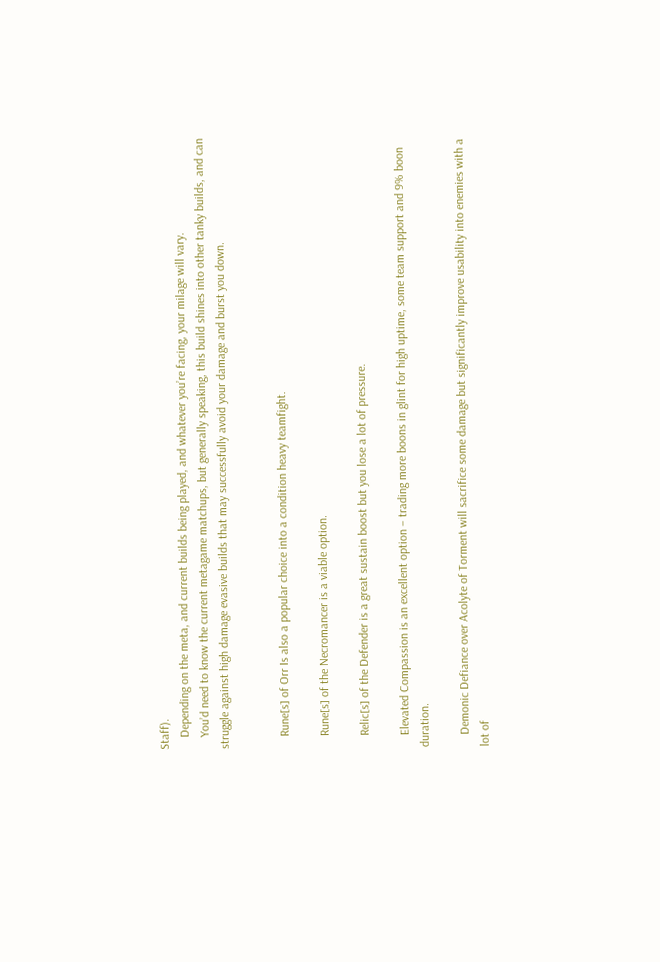Staff).
    Depending on the meta, and current builds being played, and whatever you’re facing, your milage will vary.
    You’d need to know the current metagame matchups, but generally speaking, this build shines into other tanky builds, and can struggle against high damage evasive builds that may successfully avoid your damage and burst you down.


    Rune[s] of Orr Is also a popular choice into a condition heavy teamfight.

    Rune[s] of the Necromancer is a viable option.

    Relic[s] of the Defender is a great sustain boost but you lose a lot of pressure.

    Elevated Compassion is an excellent option – trading more boons in glint for high uptime, some team support and 9% boon duration.

    Demonic Defiance over Acolyte of Torment will sacrifice some damage but significantly improve usability into enemies with a lot of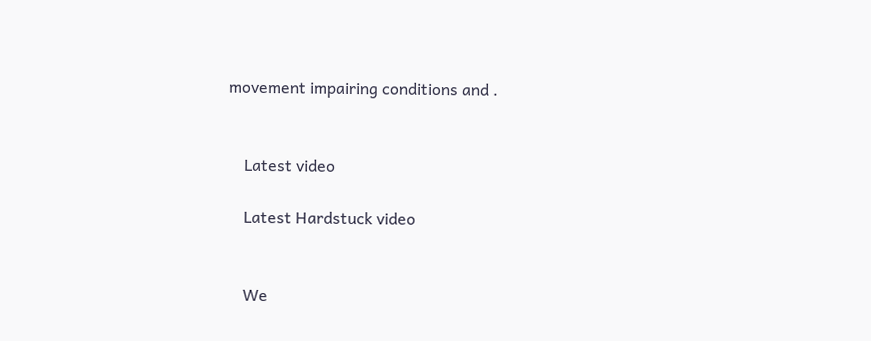movement impairing conditions and .


    Latest video

    Latest Hardstuck video


    We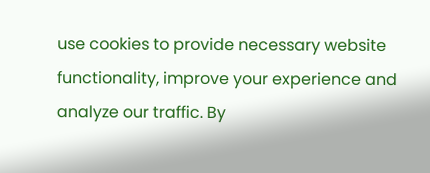use cookies to provide necessary website functionality, improve your experience and analyze our traffic. By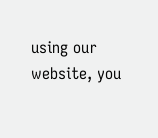using our website, you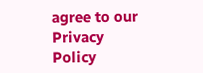agree to our Privacy Policy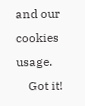and our cookies usage.
    Got it!